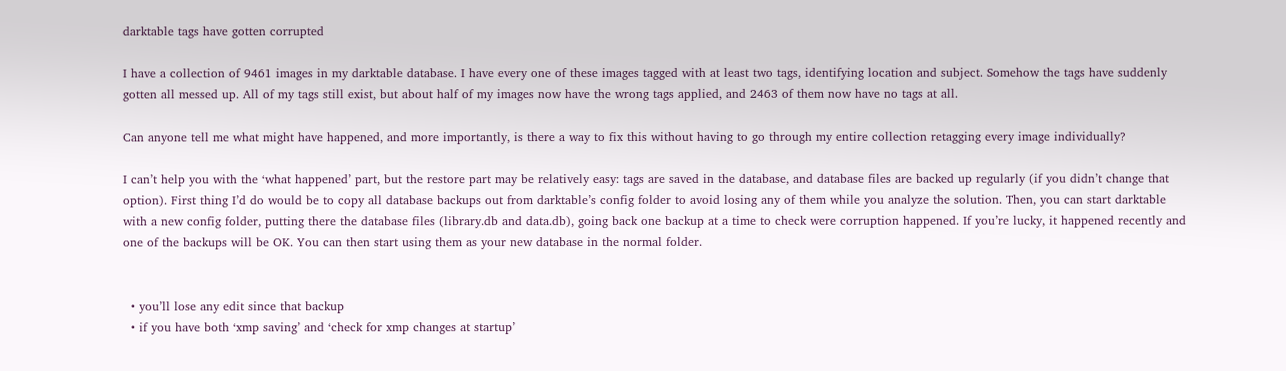darktable tags have gotten corrupted

I have a collection of 9461 images in my darktable database. I have every one of these images tagged with at least two tags, identifying location and subject. Somehow the tags have suddenly gotten all messed up. All of my tags still exist, but about half of my images now have the wrong tags applied, and 2463 of them now have no tags at all.

Can anyone tell me what might have happened, and more importantly, is there a way to fix this without having to go through my entire collection retagging every image individually?

I can’t help you with the ‘what happened’ part, but the restore part may be relatively easy: tags are saved in the database, and database files are backed up regularly (if you didn’t change that option). First thing I’d do would be to copy all database backups out from darktable’s config folder to avoid losing any of them while you analyze the solution. Then, you can start darktable with a new config folder, putting there the database files (library.db and data.db), going back one backup at a time to check were corruption happened. If you’re lucky, it happened recently and one of the backups will be OK. You can then start using them as your new database in the normal folder.


  • you’ll lose any edit since that backup
  • if you have both ‘xmp saving’ and ‘check for xmp changes at startup’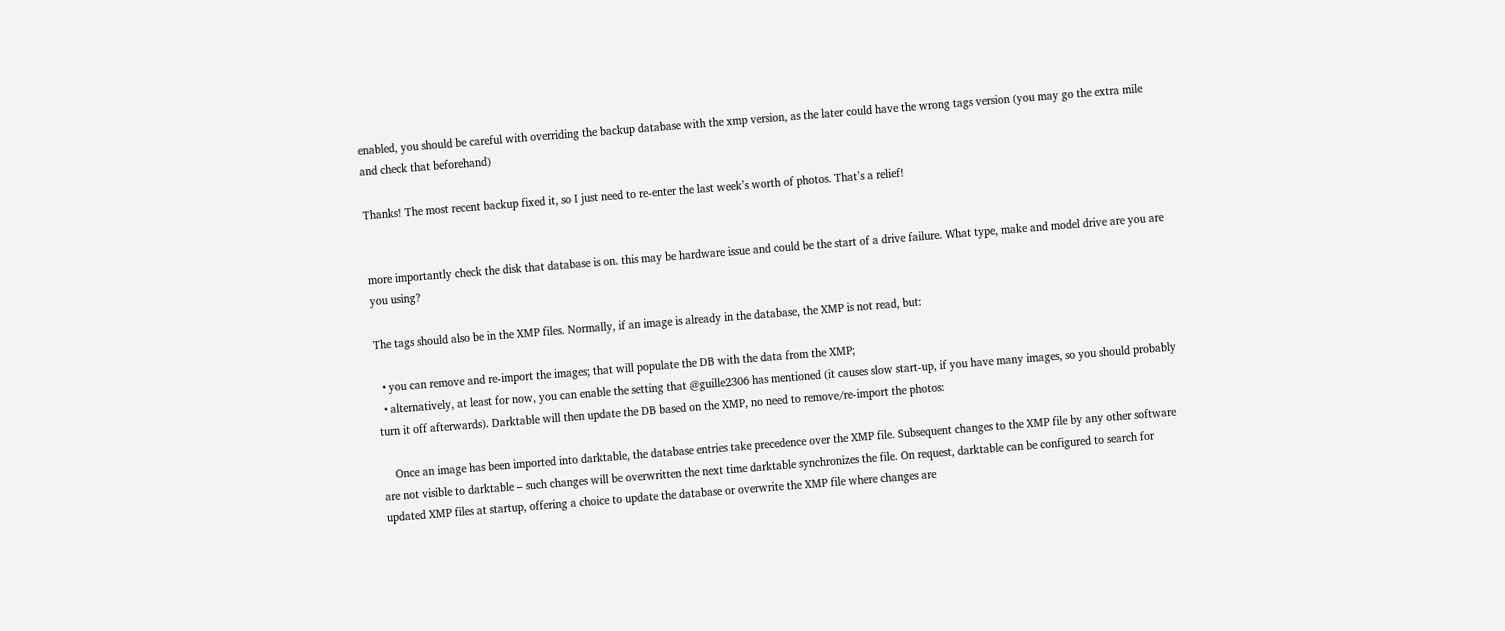enabled, you should be careful with overriding the backup database with the xmp version, as the later could have the wrong tags version (you may go the extra mile and check that beforehand)

Thanks! The most recent backup fixed it, so I just need to re-enter the last week’s worth of photos. That’s a relief!


more importantly check the disk that database is on. this may be hardware issue and could be the start of a drive failure. What type, make and model drive are you are you using?

The tags should also be in the XMP files. Normally, if an image is already in the database, the XMP is not read, but:

  • you can remove and re-import the images; that will populate the DB with the data from the XMP;
  • alternatively, at least for now, you can enable the setting that @guille2306 has mentioned (it causes slow start-up, if you have many images, so you should probably turn it off afterwards). Darktable will then update the DB based on the XMP, no need to remove/re-import the photos:

    Once an image has been imported into darktable, the database entries take precedence over the XMP file. Subsequent changes to the XMP file by any other software are not visible to darktable – such changes will be overwritten the next time darktable synchronizes the file. On request, darktable can be configured to search for updated XMP files at startup, offering a choice to update the database or overwrite the XMP file where changes are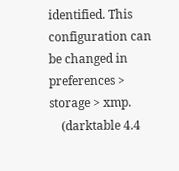identified. This configuration can be changed in preferences > storage > xmp.
    (darktable 4.4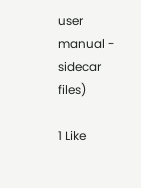user manual - sidecar files)

1 Like